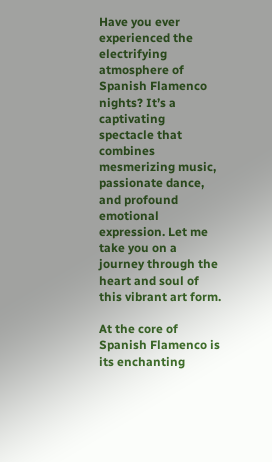Have you ever experienced the electrifying atmosphere of Spanish Flamenco nights? It’s a captivating spectacle that combines mesmerizing music, passionate dance, and profound emotional expression. Let me take you on a journey through the heart and soul of this vibrant art form.

At the core of Spanish Flamenco is its enchanting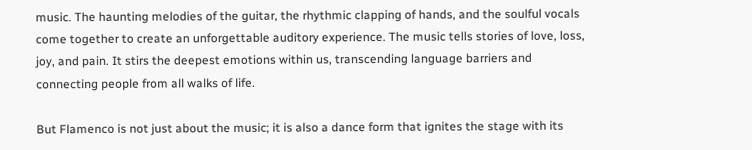music. The haunting melodies of the guitar, the rhythmic clapping of hands, and the soulful vocals come together to create an unforgettable auditory experience. The music tells stories of love, loss, joy, and pain. It stirs the deepest emotions within us, transcending language barriers and connecting people from all walks of life.

But Flamenco is not just about the music; it is also a dance form that ignites the stage with its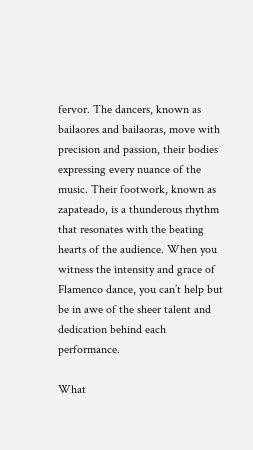fervor. The dancers, known as bailaores and bailaoras, move with precision and passion, their bodies expressing every nuance of the music. Their footwork, known as zapateado, is a thunderous rhythm that resonates with the beating hearts of the audience. When you witness the intensity and grace of Flamenco dance, you can’t help but be in awe of the sheer talent and dedication behind each performance.

What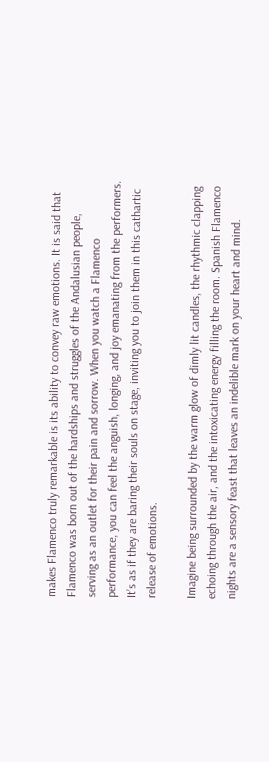makes Flamenco truly remarkable is its ability to convey raw emotions. It is said that Flamenco was born out of the hardships and struggles of the Andalusian people, serving as an outlet for their pain and sorrow. When you watch a Flamenco performance, you can feel the anguish, longing, and joy emanating from the performers. It’s as if they are baring their souls on stage, inviting you to join them in this cathartic release of emotions.

Imagine being surrounded by the warm glow of dimly lit candles, the rhythmic clapping echoing through the air, and the intoxicating energy filling the room. Spanish Flamenco nights are a sensory feast that leaves an indelible mark on your heart and mind.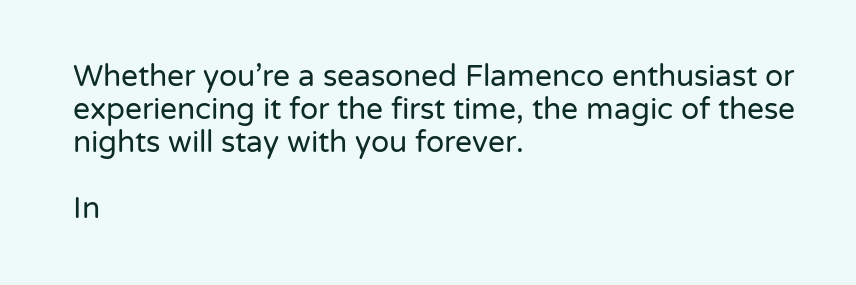Whether you’re a seasoned Flamenco enthusiast or experiencing it for the first time, the magic of these nights will stay with you forever.

In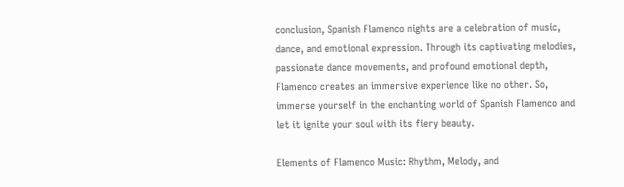conclusion, Spanish Flamenco nights are a celebration of music, dance, and emotional expression. Through its captivating melodies, passionate dance movements, and profound emotional depth, Flamenco creates an immersive experience like no other. So, immerse yourself in the enchanting world of Spanish Flamenco and let it ignite your soul with its fiery beauty.

Elements of Flamenco Music: Rhythm, Melody, and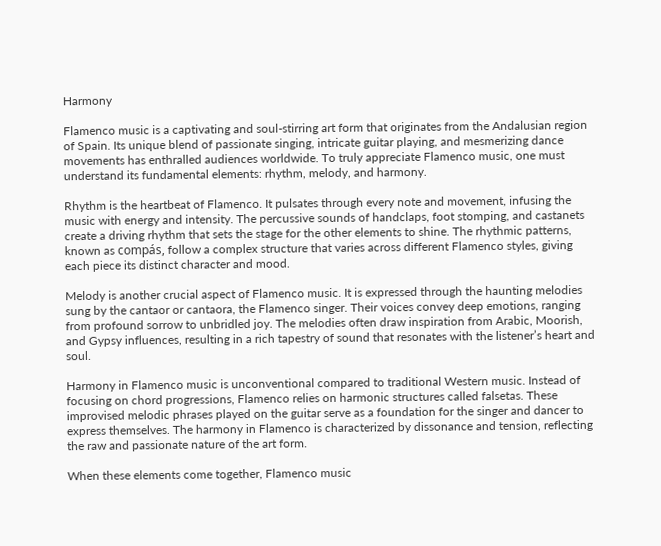Harmony

Flamenco music is a captivating and soul-stirring art form that originates from the Andalusian region of Spain. Its unique blend of passionate singing, intricate guitar playing, and mesmerizing dance movements has enthralled audiences worldwide. To truly appreciate Flamenco music, one must understand its fundamental elements: rhythm, melody, and harmony.

Rhythm is the heartbeat of Flamenco. It pulsates through every note and movement, infusing the music with energy and intensity. The percussive sounds of handclaps, foot stomping, and castanets create a driving rhythm that sets the stage for the other elements to shine. The rhythmic patterns, known as compás, follow a complex structure that varies across different Flamenco styles, giving each piece its distinct character and mood.

Melody is another crucial aspect of Flamenco music. It is expressed through the haunting melodies sung by the cantaor or cantaora, the Flamenco singer. Their voices convey deep emotions, ranging from profound sorrow to unbridled joy. The melodies often draw inspiration from Arabic, Moorish, and Gypsy influences, resulting in a rich tapestry of sound that resonates with the listener’s heart and soul.

Harmony in Flamenco music is unconventional compared to traditional Western music. Instead of focusing on chord progressions, Flamenco relies on harmonic structures called falsetas. These improvised melodic phrases played on the guitar serve as a foundation for the singer and dancer to express themselves. The harmony in Flamenco is characterized by dissonance and tension, reflecting the raw and passionate nature of the art form.

When these elements come together, Flamenco music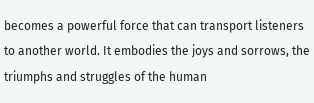becomes a powerful force that can transport listeners to another world. It embodies the joys and sorrows, the triumphs and struggles of the human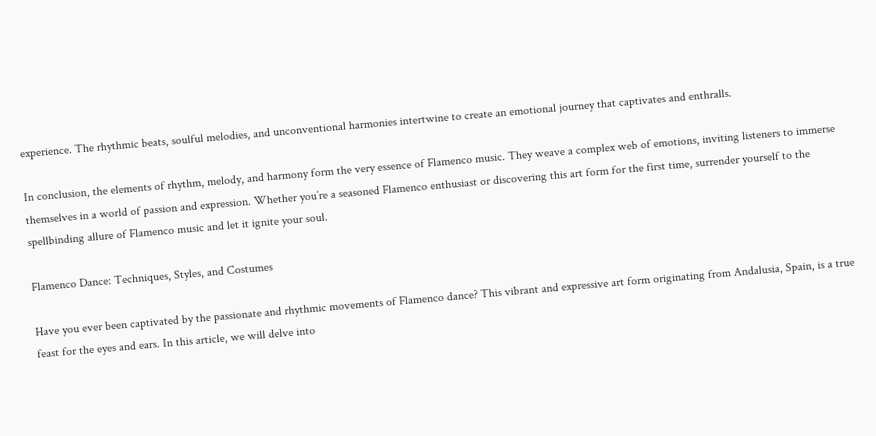experience. The rhythmic beats, soulful melodies, and unconventional harmonies intertwine to create an emotional journey that captivates and enthralls.

In conclusion, the elements of rhythm, melody, and harmony form the very essence of Flamenco music. They weave a complex web of emotions, inviting listeners to immerse themselves in a world of passion and expression. Whether you’re a seasoned Flamenco enthusiast or discovering this art form for the first time, surrender yourself to the spellbinding allure of Flamenco music and let it ignite your soul.

Flamenco Dance: Techniques, Styles, and Costumes

Have you ever been captivated by the passionate and rhythmic movements of Flamenco dance? This vibrant and expressive art form originating from Andalusia, Spain, is a true feast for the eyes and ears. In this article, we will delve into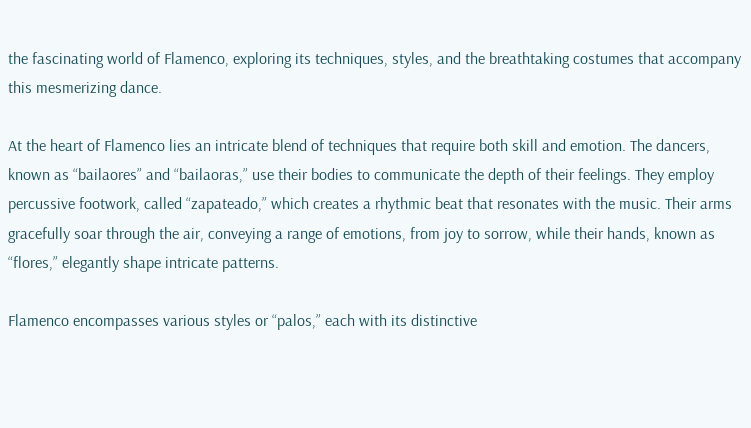the fascinating world of Flamenco, exploring its techniques, styles, and the breathtaking costumes that accompany this mesmerizing dance.

At the heart of Flamenco lies an intricate blend of techniques that require both skill and emotion. The dancers, known as “bailaores” and “bailaoras,” use their bodies to communicate the depth of their feelings. They employ percussive footwork, called “zapateado,” which creates a rhythmic beat that resonates with the music. Their arms gracefully soar through the air, conveying a range of emotions, from joy to sorrow, while their hands, known as “flores,” elegantly shape intricate patterns.

Flamenco encompasses various styles or “palos,” each with its distinctive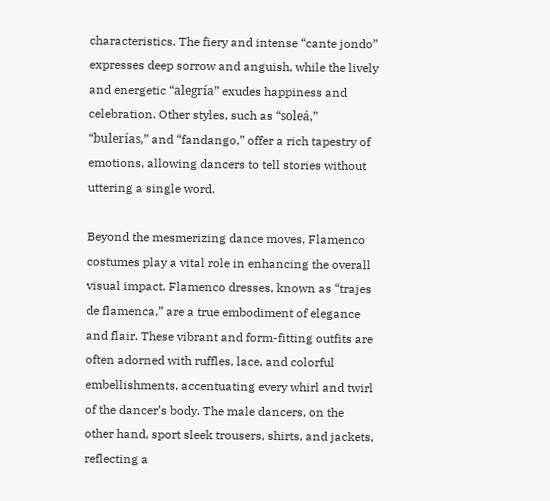characteristics. The fiery and intense “cante jondo” expresses deep sorrow and anguish, while the lively and energetic “alegría” exudes happiness and celebration. Other styles, such as “soleá,” “bulerías,” and “fandango,” offer a rich tapestry of emotions, allowing dancers to tell stories without uttering a single word.

Beyond the mesmerizing dance moves, Flamenco costumes play a vital role in enhancing the overall visual impact. Flamenco dresses, known as “trajes de flamenca,” are a true embodiment of elegance and flair. These vibrant and form-fitting outfits are often adorned with ruffles, lace, and colorful embellishments, accentuating every whirl and twirl of the dancer’s body. The male dancers, on the other hand, sport sleek trousers, shirts, and jackets, reflecting a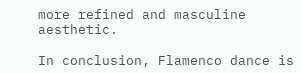more refined and masculine aesthetic.

In conclusion, Flamenco dance is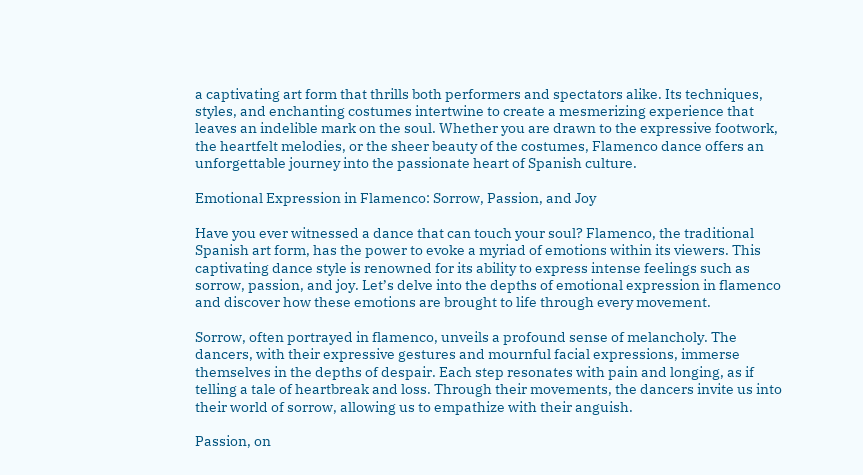a captivating art form that thrills both performers and spectators alike. Its techniques, styles, and enchanting costumes intertwine to create a mesmerizing experience that leaves an indelible mark on the soul. Whether you are drawn to the expressive footwork, the heartfelt melodies, or the sheer beauty of the costumes, Flamenco dance offers an unforgettable journey into the passionate heart of Spanish culture.

Emotional Expression in Flamenco: Sorrow, Passion, and Joy

Have you ever witnessed a dance that can touch your soul? Flamenco, the traditional Spanish art form, has the power to evoke a myriad of emotions within its viewers. This captivating dance style is renowned for its ability to express intense feelings such as sorrow, passion, and joy. Let’s delve into the depths of emotional expression in flamenco and discover how these emotions are brought to life through every movement.

Sorrow, often portrayed in flamenco, unveils a profound sense of melancholy. The dancers, with their expressive gestures and mournful facial expressions, immerse themselves in the depths of despair. Each step resonates with pain and longing, as if telling a tale of heartbreak and loss. Through their movements, the dancers invite us into their world of sorrow, allowing us to empathize with their anguish.

Passion, on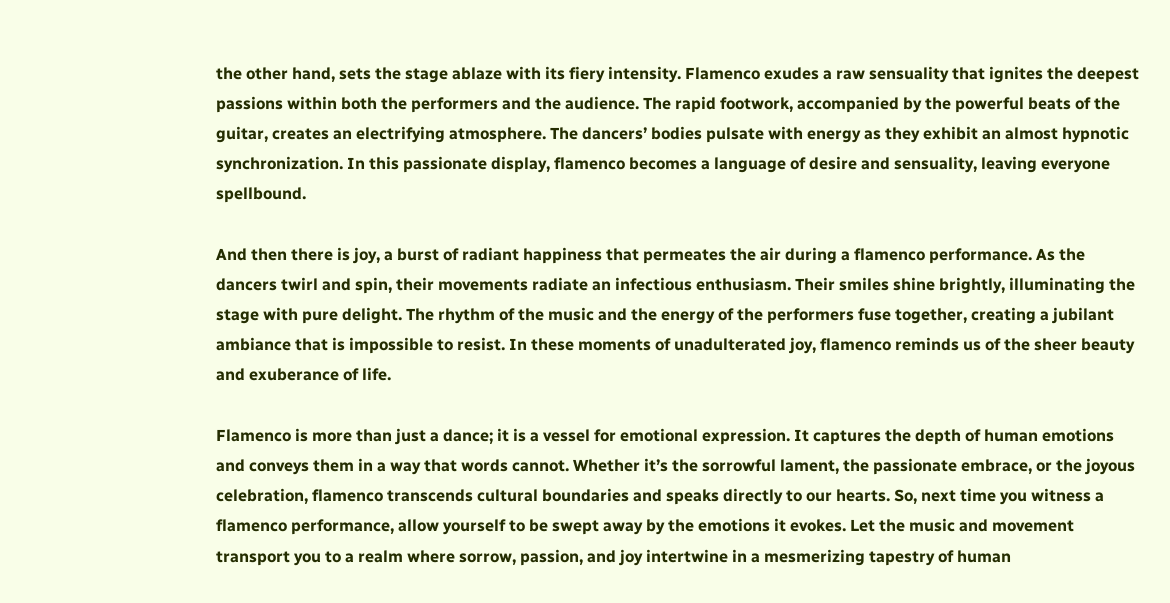the other hand, sets the stage ablaze with its fiery intensity. Flamenco exudes a raw sensuality that ignites the deepest passions within both the performers and the audience. The rapid footwork, accompanied by the powerful beats of the guitar, creates an electrifying atmosphere. The dancers’ bodies pulsate with energy as they exhibit an almost hypnotic synchronization. In this passionate display, flamenco becomes a language of desire and sensuality, leaving everyone spellbound.

And then there is joy, a burst of radiant happiness that permeates the air during a flamenco performance. As the dancers twirl and spin, their movements radiate an infectious enthusiasm. Their smiles shine brightly, illuminating the stage with pure delight. The rhythm of the music and the energy of the performers fuse together, creating a jubilant ambiance that is impossible to resist. In these moments of unadulterated joy, flamenco reminds us of the sheer beauty and exuberance of life.

Flamenco is more than just a dance; it is a vessel for emotional expression. It captures the depth of human emotions and conveys them in a way that words cannot. Whether it’s the sorrowful lament, the passionate embrace, or the joyous celebration, flamenco transcends cultural boundaries and speaks directly to our hearts. So, next time you witness a flamenco performance, allow yourself to be swept away by the emotions it evokes. Let the music and movement transport you to a realm where sorrow, passion, and joy intertwine in a mesmerizing tapestry of human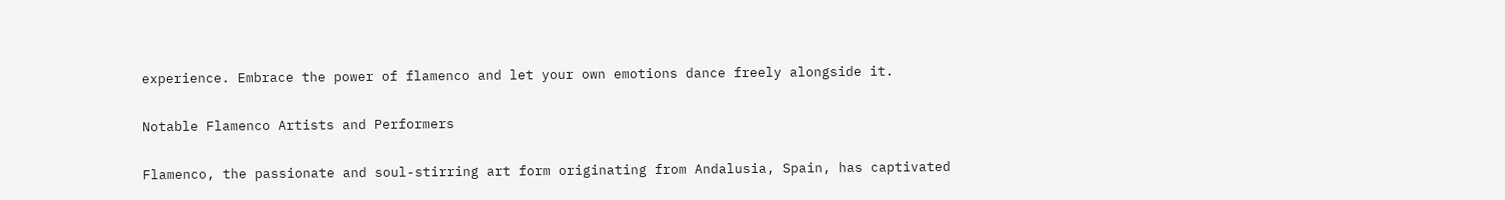experience. Embrace the power of flamenco and let your own emotions dance freely alongside it.

Notable Flamenco Artists and Performers

Flamenco, the passionate and soul-stirring art form originating from Andalusia, Spain, has captivated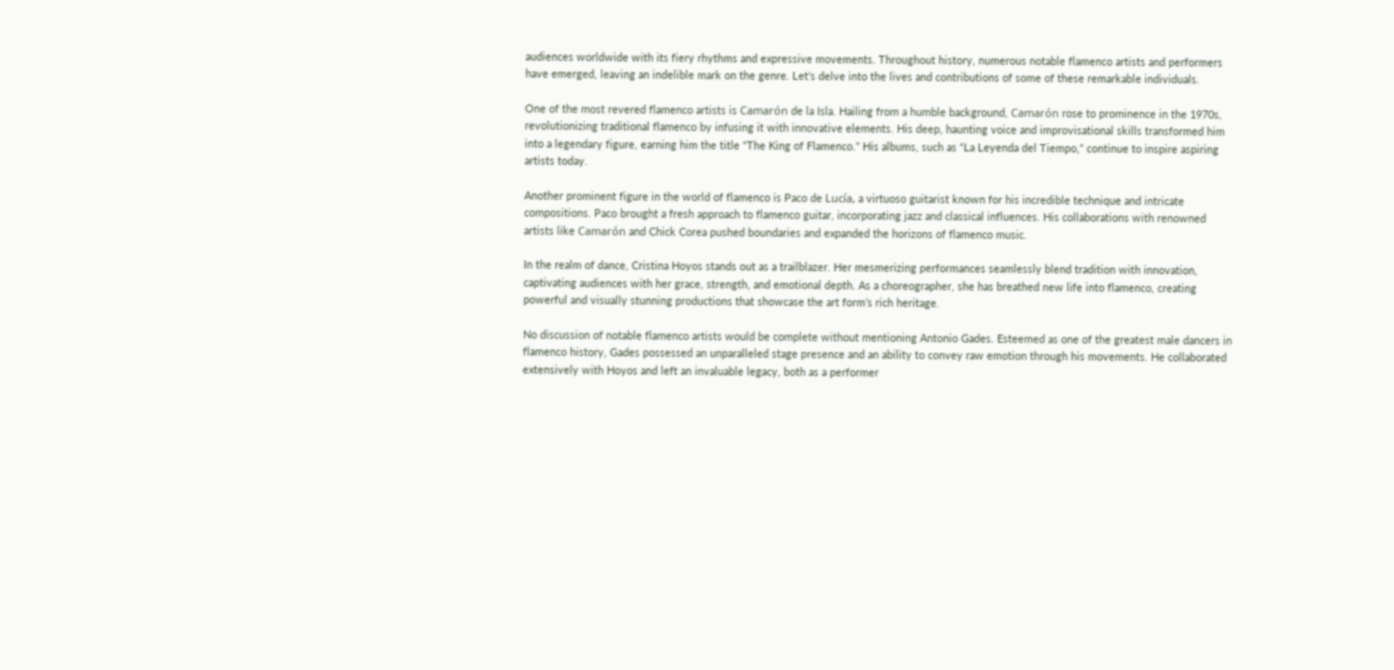audiences worldwide with its fiery rhythms and expressive movements. Throughout history, numerous notable flamenco artists and performers have emerged, leaving an indelible mark on the genre. Let’s delve into the lives and contributions of some of these remarkable individuals.

One of the most revered flamenco artists is Camarón de la Isla. Hailing from a humble background, Camarón rose to prominence in the 1970s, revolutionizing traditional flamenco by infusing it with innovative elements. His deep, haunting voice and improvisational skills transformed him into a legendary figure, earning him the title “The King of Flamenco.” His albums, such as “La Leyenda del Tiempo,” continue to inspire aspiring artists today.

Another prominent figure in the world of flamenco is Paco de Lucía, a virtuoso guitarist known for his incredible technique and intricate compositions. Paco brought a fresh approach to flamenco guitar, incorporating jazz and classical influences. His collaborations with renowned artists like Camarón and Chick Corea pushed boundaries and expanded the horizons of flamenco music.

In the realm of dance, Cristina Hoyos stands out as a trailblazer. Her mesmerizing performances seamlessly blend tradition with innovation, captivating audiences with her grace, strength, and emotional depth. As a choreographer, she has breathed new life into flamenco, creating powerful and visually stunning productions that showcase the art form’s rich heritage.

No discussion of notable flamenco artists would be complete without mentioning Antonio Gades. Esteemed as one of the greatest male dancers in flamenco history, Gades possessed an unparalleled stage presence and an ability to convey raw emotion through his movements. He collaborated extensively with Hoyos and left an invaluable legacy, both as a performer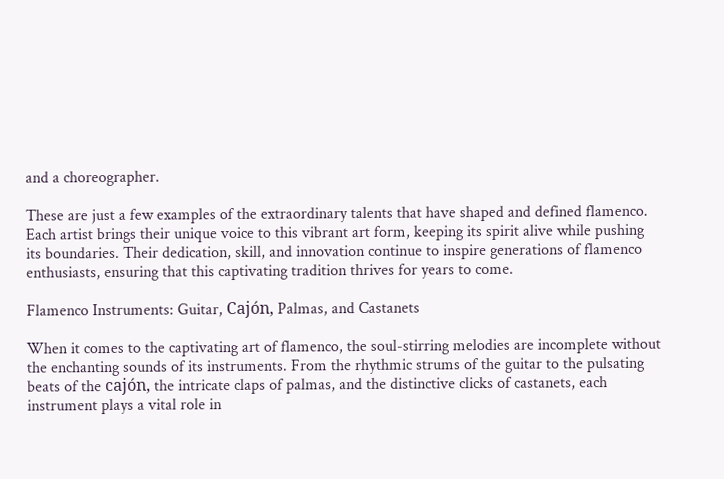and a choreographer.

These are just a few examples of the extraordinary talents that have shaped and defined flamenco. Each artist brings their unique voice to this vibrant art form, keeping its spirit alive while pushing its boundaries. Their dedication, skill, and innovation continue to inspire generations of flamenco enthusiasts, ensuring that this captivating tradition thrives for years to come.

Flamenco Instruments: Guitar, Cajón, Palmas, and Castanets

When it comes to the captivating art of flamenco, the soul-stirring melodies are incomplete without the enchanting sounds of its instruments. From the rhythmic strums of the guitar to the pulsating beats of the cajón, the intricate claps of palmas, and the distinctive clicks of castanets, each instrument plays a vital role in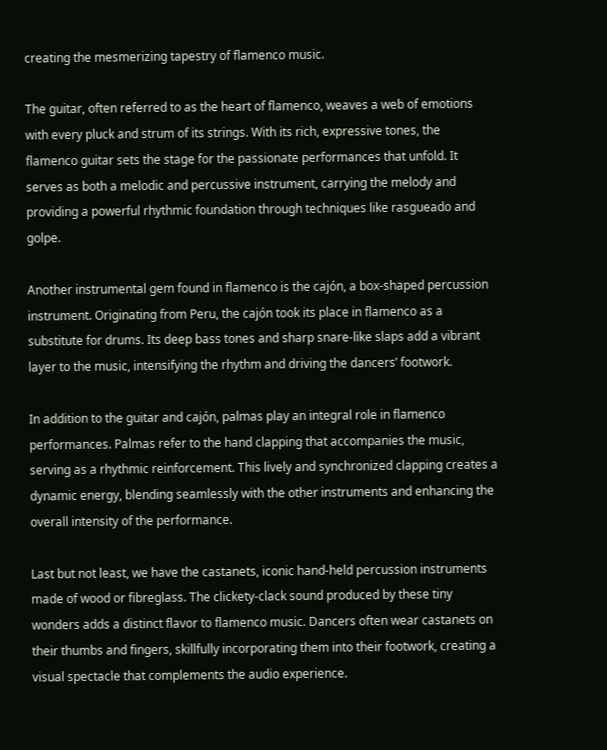creating the mesmerizing tapestry of flamenco music.

The guitar, often referred to as the heart of flamenco, weaves a web of emotions with every pluck and strum of its strings. With its rich, expressive tones, the flamenco guitar sets the stage for the passionate performances that unfold. It serves as both a melodic and percussive instrument, carrying the melody and providing a powerful rhythmic foundation through techniques like rasgueado and golpe.

Another instrumental gem found in flamenco is the cajón, a box-shaped percussion instrument. Originating from Peru, the cajón took its place in flamenco as a substitute for drums. Its deep bass tones and sharp snare-like slaps add a vibrant layer to the music, intensifying the rhythm and driving the dancers’ footwork.

In addition to the guitar and cajón, palmas play an integral role in flamenco performances. Palmas refer to the hand clapping that accompanies the music, serving as a rhythmic reinforcement. This lively and synchronized clapping creates a dynamic energy, blending seamlessly with the other instruments and enhancing the overall intensity of the performance.

Last but not least, we have the castanets, iconic hand-held percussion instruments made of wood or fibreglass. The clickety-clack sound produced by these tiny wonders adds a distinct flavor to flamenco music. Dancers often wear castanets on their thumbs and fingers, skillfully incorporating them into their footwork, creating a visual spectacle that complements the audio experience.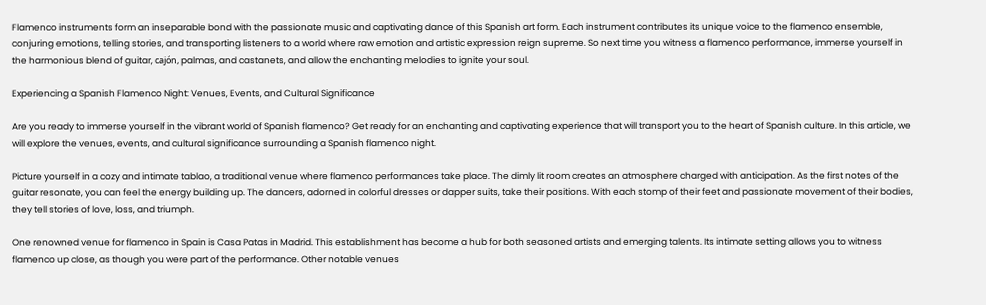Flamenco instruments form an inseparable bond with the passionate music and captivating dance of this Spanish art form. Each instrument contributes its unique voice to the flamenco ensemble, conjuring emotions, telling stories, and transporting listeners to a world where raw emotion and artistic expression reign supreme. So next time you witness a flamenco performance, immerse yourself in the harmonious blend of guitar, cajón, palmas, and castanets, and allow the enchanting melodies to ignite your soul.

Experiencing a Spanish Flamenco Night: Venues, Events, and Cultural Significance

Are you ready to immerse yourself in the vibrant world of Spanish flamenco? Get ready for an enchanting and captivating experience that will transport you to the heart of Spanish culture. In this article, we will explore the venues, events, and cultural significance surrounding a Spanish flamenco night.

Picture yourself in a cozy and intimate tablao, a traditional venue where flamenco performances take place. The dimly lit room creates an atmosphere charged with anticipation. As the first notes of the guitar resonate, you can feel the energy building up. The dancers, adorned in colorful dresses or dapper suits, take their positions. With each stomp of their feet and passionate movement of their bodies, they tell stories of love, loss, and triumph.

One renowned venue for flamenco in Spain is Casa Patas in Madrid. This establishment has become a hub for both seasoned artists and emerging talents. Its intimate setting allows you to witness flamenco up close, as though you were part of the performance. Other notable venues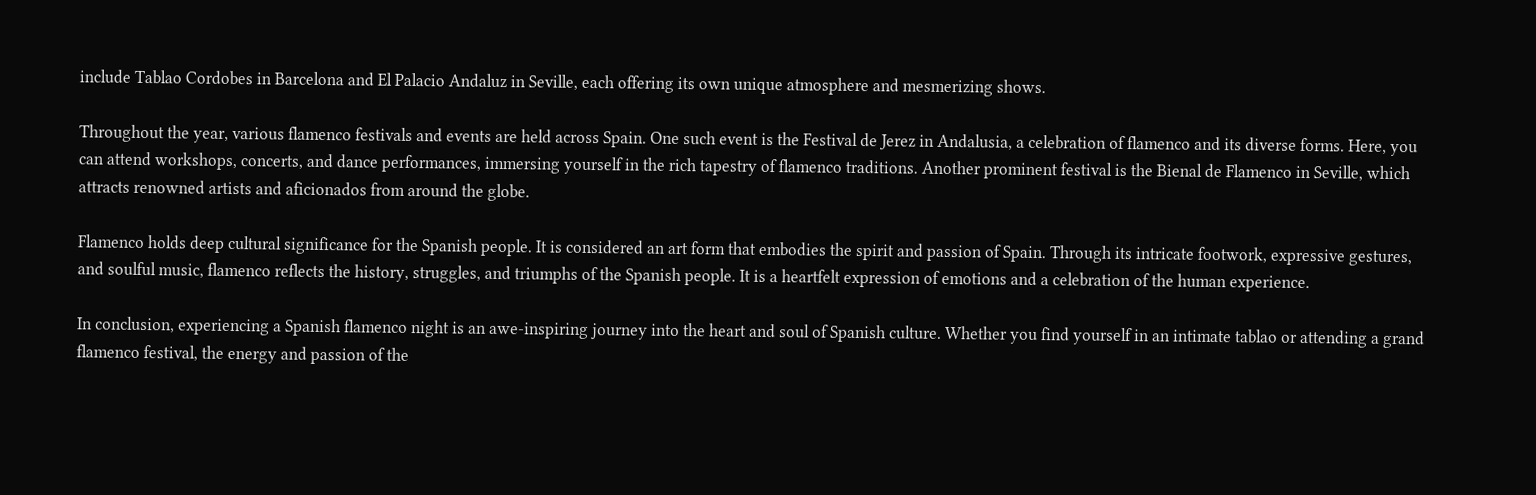include Tablao Cordobes in Barcelona and El Palacio Andaluz in Seville, each offering its own unique atmosphere and mesmerizing shows.

Throughout the year, various flamenco festivals and events are held across Spain. One such event is the Festival de Jerez in Andalusia, a celebration of flamenco and its diverse forms. Here, you can attend workshops, concerts, and dance performances, immersing yourself in the rich tapestry of flamenco traditions. Another prominent festival is the Bienal de Flamenco in Seville, which attracts renowned artists and aficionados from around the globe.

Flamenco holds deep cultural significance for the Spanish people. It is considered an art form that embodies the spirit and passion of Spain. Through its intricate footwork, expressive gestures, and soulful music, flamenco reflects the history, struggles, and triumphs of the Spanish people. It is a heartfelt expression of emotions and a celebration of the human experience.

In conclusion, experiencing a Spanish flamenco night is an awe-inspiring journey into the heart and soul of Spanish culture. Whether you find yourself in an intimate tablao or attending a grand flamenco festival, the energy and passion of the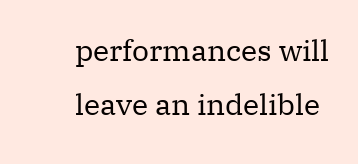performances will leave an indelible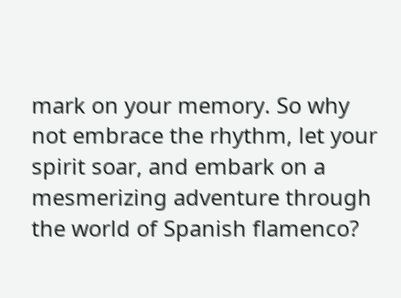mark on your memory. So why not embrace the rhythm, let your spirit soar, and embark on a mesmerizing adventure through the world of Spanish flamenco?